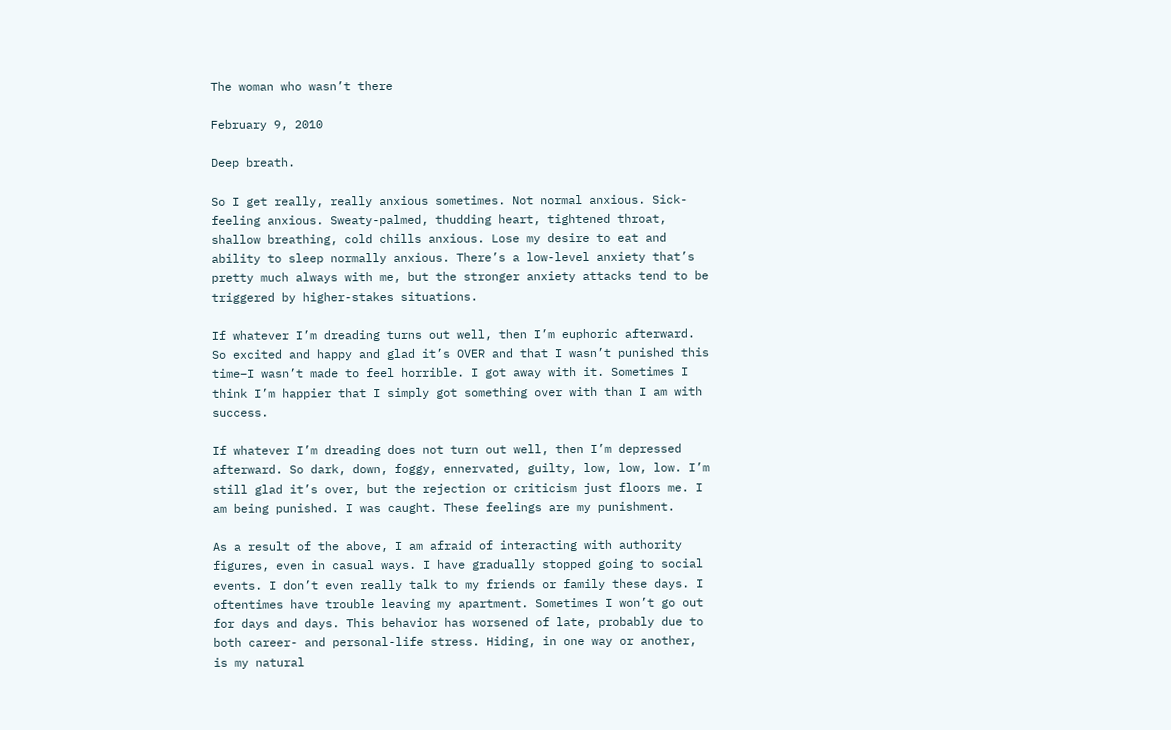The woman who wasn’t there

February 9, 2010

Deep breath.

So I get really, really anxious sometimes. Not normal anxious. Sick-feeling anxious. Sweaty-palmed, thudding heart, tightened throat, shallow breathing, cold chills anxious. Lose my desire to eat and ability to sleep normally anxious. There’s a low-level anxiety that’s pretty much always with me, but the stronger anxiety attacks tend to be triggered by higher-stakes situations.

If whatever I’m dreading turns out well, then I’m euphoric afterward. So excited and happy and glad it’s OVER and that I wasn’t punished this time–I wasn’t made to feel horrible. I got away with it. Sometimes I think I’m happier that I simply got something over with than I am with success.

If whatever I’m dreading does not turn out well, then I’m depressed afterward. So dark, down, foggy, ennervated, guilty, low, low, low. I’m still glad it’s over, but the rejection or criticism just floors me. I am being punished. I was caught. These feelings are my punishment.

As a result of the above, I am afraid of interacting with authority figures, even in casual ways. I have gradually stopped going to social events. I don’t even really talk to my friends or family these days. I oftentimes have trouble leaving my apartment. Sometimes I won’t go out for days and days. This behavior has worsened of late, probably due to both career- and personal-life stress. Hiding, in one way or another, is my natural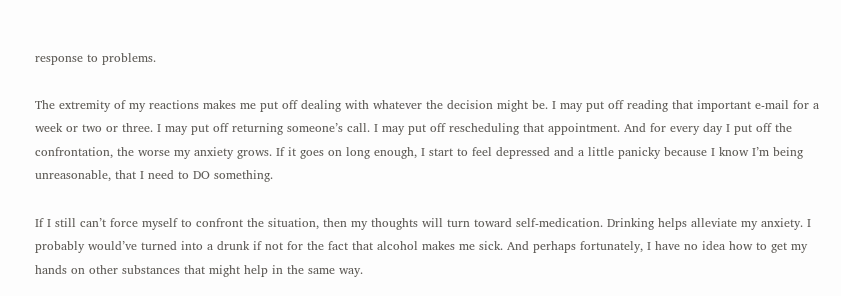response to problems.

The extremity of my reactions makes me put off dealing with whatever the decision might be. I may put off reading that important e-mail for a week or two or three. I may put off returning someone’s call. I may put off rescheduling that appointment. And for every day I put off the confrontation, the worse my anxiety grows. If it goes on long enough, I start to feel depressed and a little panicky because I know I’m being unreasonable, that I need to DO something.

If I still can’t force myself to confront the situation, then my thoughts will turn toward self-medication. Drinking helps alleviate my anxiety. I probably would’ve turned into a drunk if not for the fact that alcohol makes me sick. And perhaps fortunately, I have no idea how to get my hands on other substances that might help in the same way.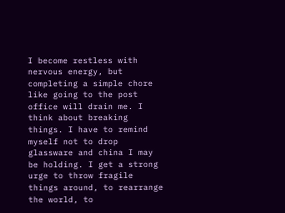I become restless with nervous energy, but completing a simple chore like going to the post office will drain me. I think about breaking things. I have to remind myself not to drop glassware and china I may be holding. I get a strong urge to throw fragile things around, to rearrange the world, to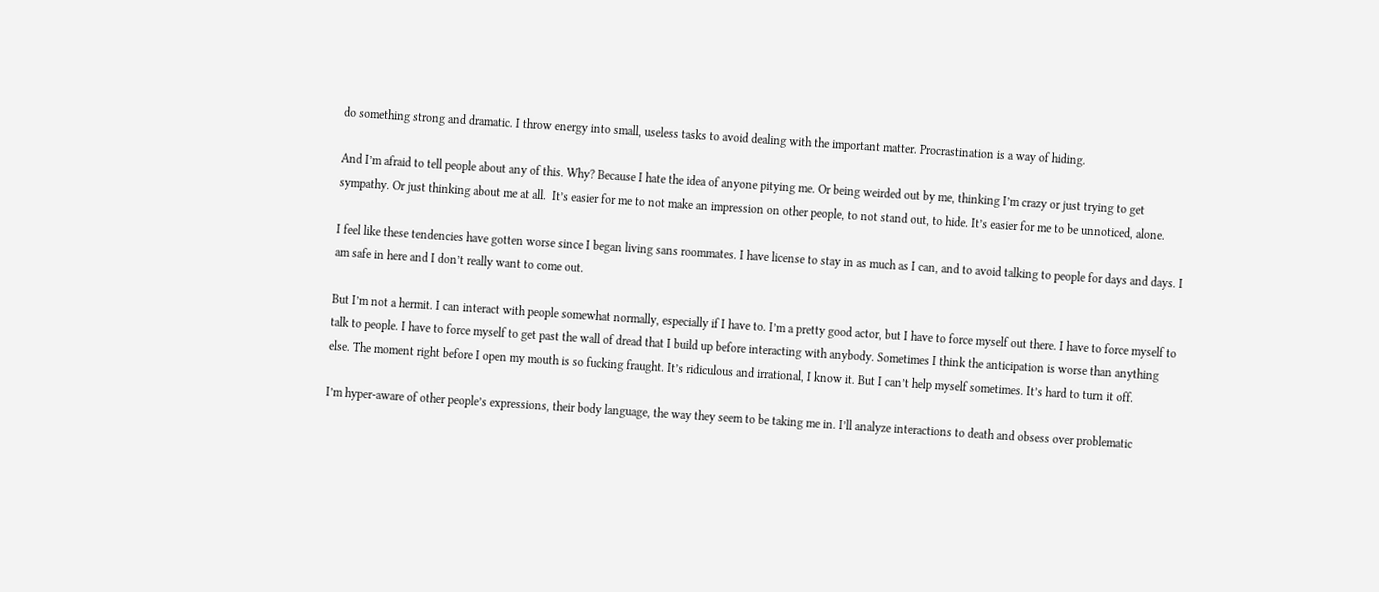do something strong and dramatic. I throw energy into small, useless tasks to avoid dealing with the important matter. Procrastination is a way of hiding.

And I’m afraid to tell people about any of this. Why? Because I hate the idea of anyone pitying me. Or being weirded out by me, thinking I’m crazy or just trying to get sympathy. Or just thinking about me at all.  It’s easier for me to not make an impression on other people, to not stand out, to hide. It’s easier for me to be unnoticed, alone.

I feel like these tendencies have gotten worse since I began living sans roommates. I have license to stay in as much as I can, and to avoid talking to people for days and days. I am safe in here and I don’t really want to come out.

But I’m not a hermit. I can interact with people somewhat normally, especially if I have to. I’m a pretty good actor, but I have to force myself out there. I have to force myself to talk to people. I have to force myself to get past the wall of dread that I build up before interacting with anybody. Sometimes I think the anticipation is worse than anything else. The moment right before I open my mouth is so fucking fraught. It’s ridiculous and irrational, I know it. But I can’t help myself sometimes. It’s hard to turn it off.

I’m hyper-aware of other people’s expressions, their body language, the way they seem to be taking me in. I’ll analyze interactions to death and obsess over problematic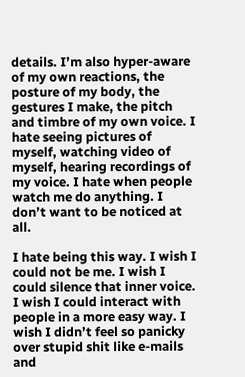details. I’m also hyper-aware of my own reactions, the posture of my body, the gestures I make, the pitch and timbre of my own voice. I hate seeing pictures of myself, watching video of myself, hearing recordings of my voice. I hate when people watch me do anything. I don’t want to be noticed at all.

I hate being this way. I wish I could not be me. I wish I could silence that inner voice. I wish I could interact with people in a more easy way. I wish I didn’t feel so panicky over stupid shit like e-mails and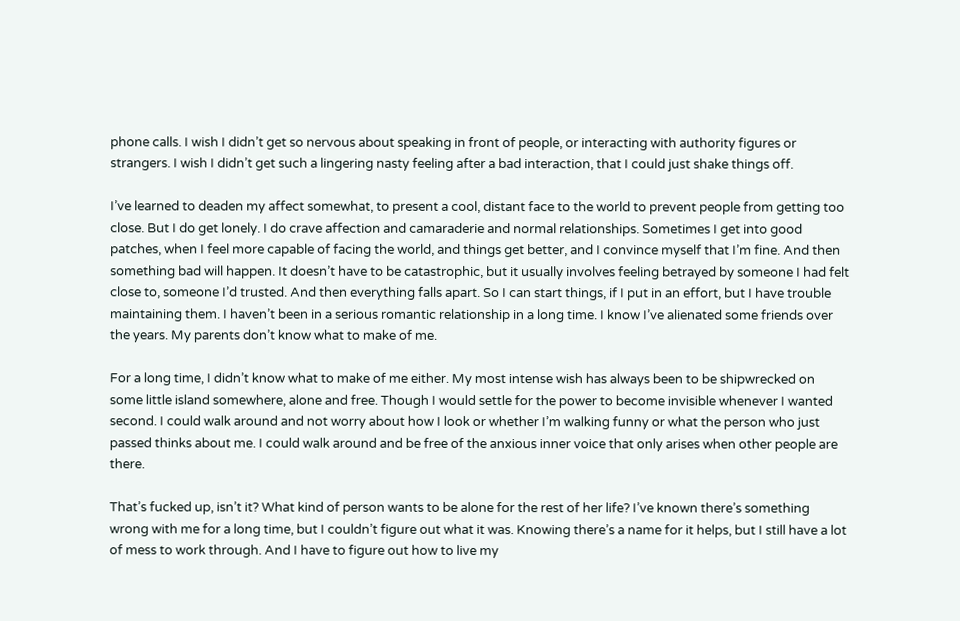phone calls. I wish I didn’t get so nervous about speaking in front of people, or interacting with authority figures or strangers. I wish I didn’t get such a lingering nasty feeling after a bad interaction, that I could just shake things off.

I’ve learned to deaden my affect somewhat, to present a cool, distant face to the world to prevent people from getting too close. But I do get lonely. I do crave affection and camaraderie and normal relationships. Sometimes I get into good patches, when I feel more capable of facing the world, and things get better, and I convince myself that I’m fine. And then something bad will happen. It doesn’t have to be catastrophic, but it usually involves feeling betrayed by someone I had felt close to, someone I’d trusted. And then everything falls apart. So I can start things, if I put in an effort, but I have trouble maintaining them. I haven’t been in a serious romantic relationship in a long time. I know I’ve alienated some friends over the years. My parents don’t know what to make of me.

For a long time, I didn’t know what to make of me either. My most intense wish has always been to be shipwrecked on some little island somewhere, alone and free. Though I would settle for the power to become invisible whenever I wanted second. I could walk around and not worry about how I look or whether I’m walking funny or what the person who just passed thinks about me. I could walk around and be free of the anxious inner voice that only arises when other people are there.

That’s fucked up, isn’t it? What kind of person wants to be alone for the rest of her life? I’ve known there’s something wrong with me for a long time, but I couldn’t figure out what it was. Knowing there’s a name for it helps, but I still have a lot of mess to work through. And I have to figure out how to live my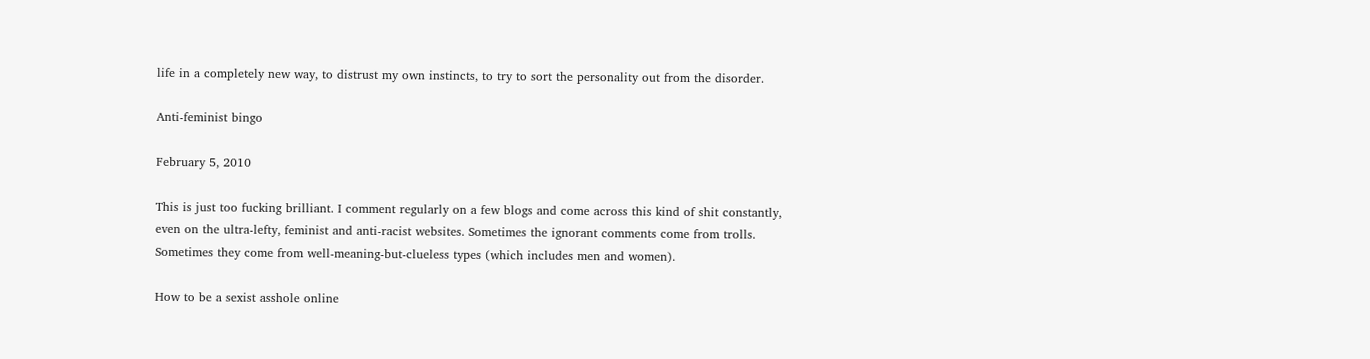life in a completely new way, to distrust my own instincts, to try to sort the personality out from the disorder.

Anti-feminist bingo

February 5, 2010

This is just too fucking brilliant. I comment regularly on a few blogs and come across this kind of shit constantly, even on the ultra-lefty, feminist and anti-racist websites. Sometimes the ignorant comments come from trolls. Sometimes they come from well-meaning-but-clueless types (which includes men and women).

How to be a sexist asshole online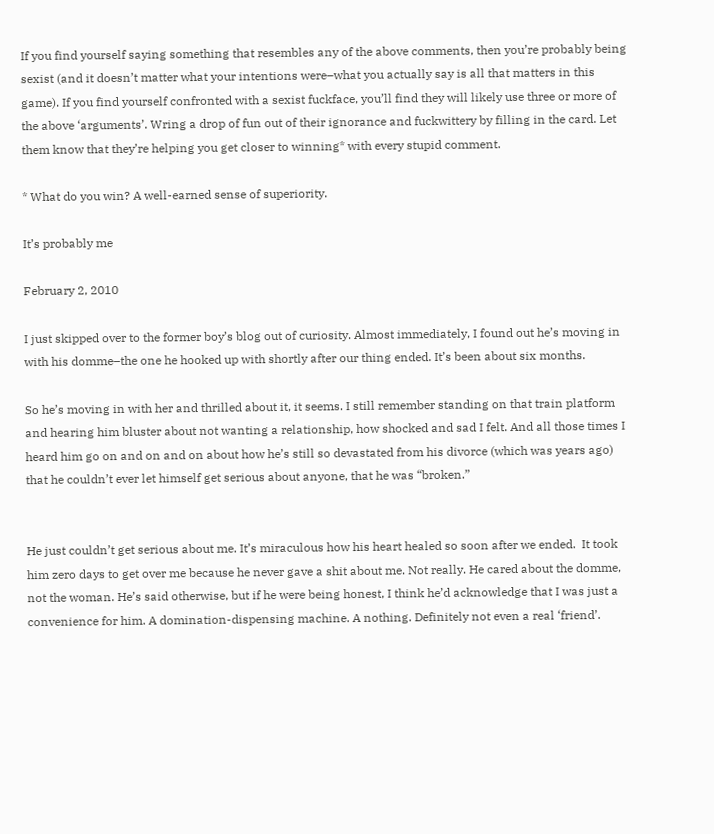If you find yourself saying something that resembles any of the above comments, then you’re probably being sexist (and it doesn’t matter what your intentions were–what you actually say is all that matters in this game). If you find yourself confronted with a sexist fuckface, you’ll find they will likely use three or more of the above ‘arguments’. Wring a drop of fun out of their ignorance and fuckwittery by filling in the card. Let them know that they’re helping you get closer to winning* with every stupid comment.

* What do you win? A well-earned sense of superiority.

It’s probably me

February 2, 2010

I just skipped over to the former boy’s blog out of curiosity. Almost immediately, I found out he’s moving in with his domme–the one he hooked up with shortly after our thing ended. It’s been about six months.

So he’s moving in with her and thrilled about it, it seems. I still remember standing on that train platform and hearing him bluster about not wanting a relationship, how shocked and sad I felt. And all those times I heard him go on and on and on about how he’s still so devastated from his divorce (which was years ago) that he couldn’t ever let himself get serious about anyone, that he was “broken.”


He just couldn’t get serious about me. It’s miraculous how his heart healed so soon after we ended.  It took him zero days to get over me because he never gave a shit about me. Not really. He cared about the domme, not the woman. He’s said otherwise, but if he were being honest, I think he’d acknowledge that I was just a convenience for him. A domination-dispensing machine. A nothing. Definitely not even a real ‘friend’.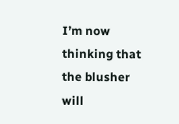I’m now thinking that the blusher will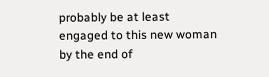probably be at least engaged to this new woman by the end of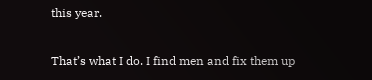this year.

That’s what I do. I find men and fix them up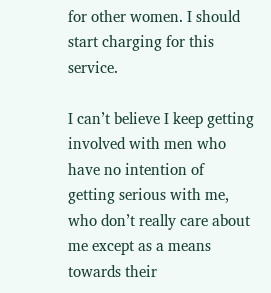for other women. I should start charging for this service.

I can’t believe I keep getting involved with men who have no intention of getting serious with me, who don’t really care about me except as a means towards their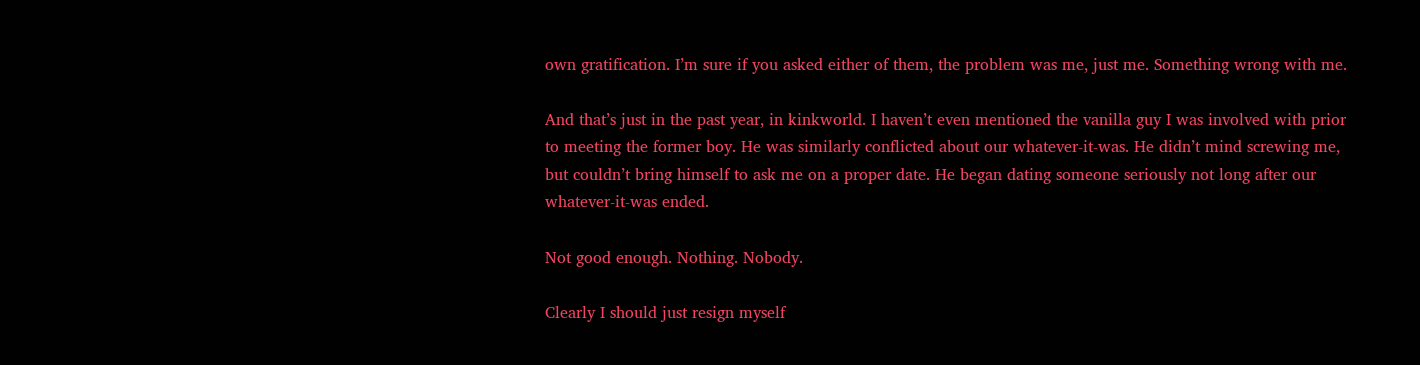own gratification. I’m sure if you asked either of them, the problem was me, just me. Something wrong with me.

And that’s just in the past year, in kinkworld. I haven’t even mentioned the vanilla guy I was involved with prior to meeting the former boy. He was similarly conflicted about our whatever-it-was. He didn’t mind screwing me, but couldn’t bring himself to ask me on a proper date. He began dating someone seriously not long after our whatever-it-was ended.

Not good enough. Nothing. Nobody.

Clearly I should just resign myself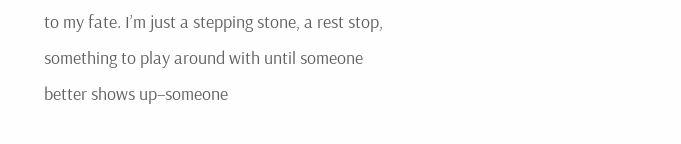to my fate. I’m just a stepping stone, a rest stop, something to play around with until someone better shows up–someone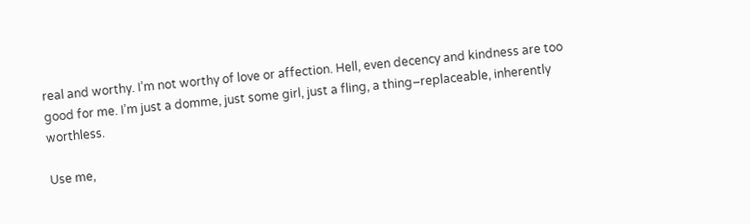real and worthy. I’m not worthy of love or affection. Hell, even decency and kindness are too good for me. I’m just a domme, just some girl, just a fling, a thing–replaceable, inherently worthless.

Use me,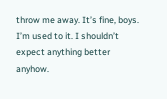throw me away. It’s fine, boys. I’m used to it. I shouldn’t expect anything better anyhow.